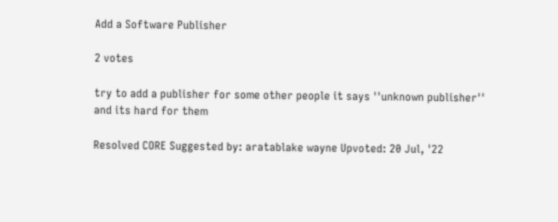Add a Software Publisher

2 votes

try to add a publisher for some other people it says ''unknown publisher'' and its hard for them

Resolved CORE Suggested by: aratablake wayne Upvoted: 20 Jul, '22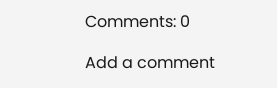Comments: 0

Add a comment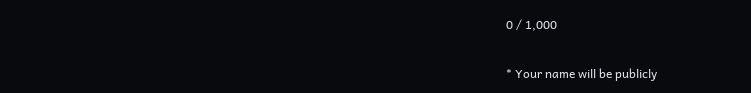0 / 1,000

* Your name will be publicly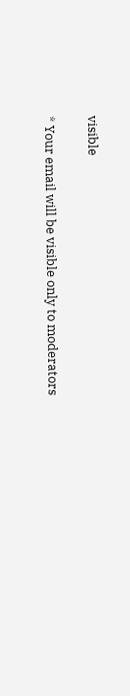visible

* Your email will be visible only to moderators